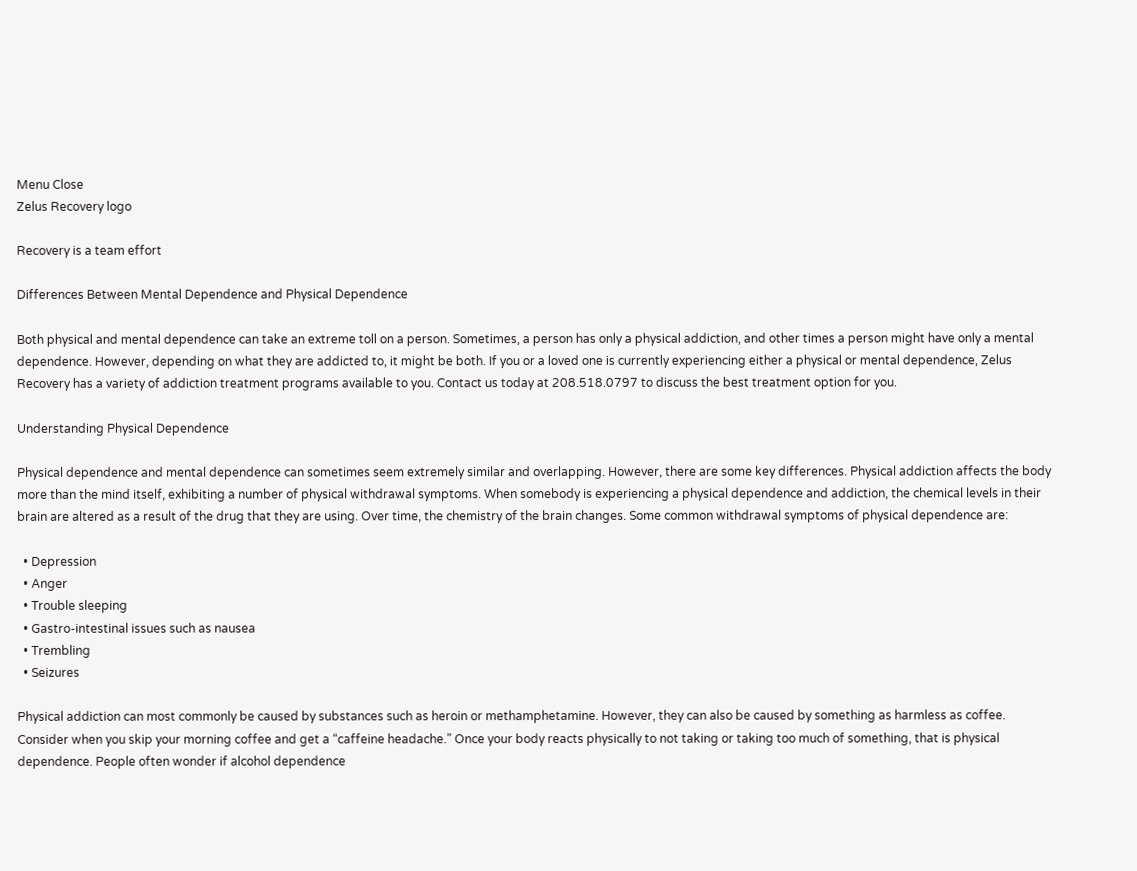Menu Close
Zelus Recovery logo

Recovery is a team effort

Differences Between Mental Dependence and Physical Dependence

Both physical and mental dependence can take an extreme toll on a person. Sometimes, a person has only a physical addiction, and other times a person might have only a mental dependence. However, depending on what they are addicted to, it might be both. If you or a loved one is currently experiencing either a physical or mental dependence, Zelus Recovery has a variety of addiction treatment programs available to you. Contact us today at 208.518.0797 to discuss the best treatment option for you.

Understanding Physical Dependence

Physical dependence and mental dependence can sometimes seem extremely similar and overlapping. However, there are some key differences. Physical addiction affects the body more than the mind itself, exhibiting a number of physical withdrawal symptoms. When somebody is experiencing a physical dependence and addiction, the chemical levels in their brain are altered as a result of the drug that they are using. Over time, the chemistry of the brain changes. Some common withdrawal symptoms of physical dependence are:

  • Depression
  • Anger
  • Trouble sleeping
  • Gastro-intestinal issues such as nausea
  • Trembling
  • Seizures

Physical addiction can most commonly be caused by substances such as heroin or methamphetamine. However, they can also be caused by something as harmless as coffee. Consider when you skip your morning coffee and get a “caffeine headache.” Once your body reacts physically to not taking or taking too much of something, that is physical dependence. People often wonder if alcohol dependence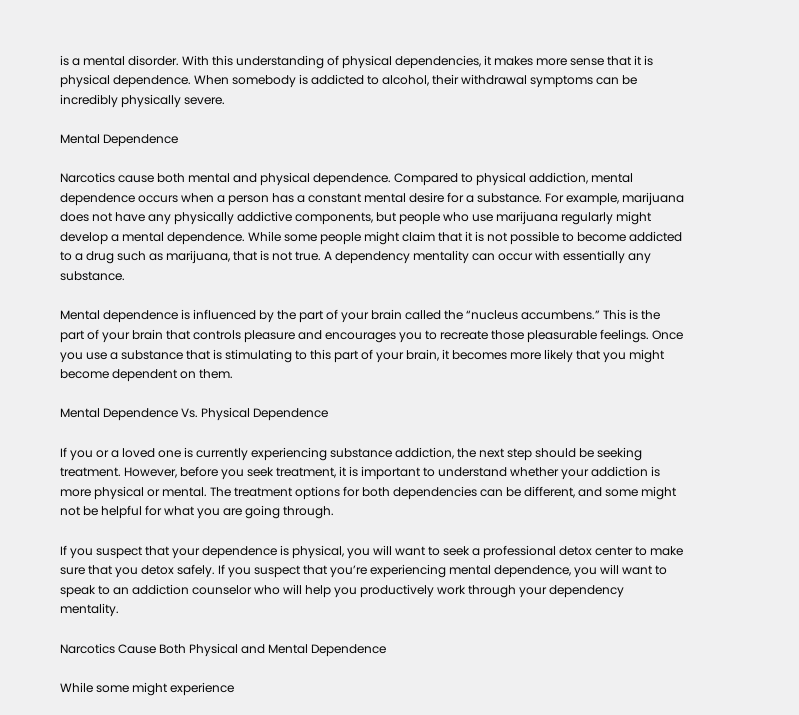is a mental disorder. With this understanding of physical dependencies, it makes more sense that it is physical dependence. When somebody is addicted to alcohol, their withdrawal symptoms can be incredibly physically severe.

Mental Dependence

Narcotics cause both mental and physical dependence. Compared to physical addiction, mental dependence occurs when a person has a constant mental desire for a substance. For example, marijuana does not have any physically addictive components, but people who use marijuana regularly might develop a mental dependence. While some people might claim that it is not possible to become addicted to a drug such as marijuana, that is not true. A dependency mentality can occur with essentially any substance.

Mental dependence is influenced by the part of your brain called the “nucleus accumbens.” This is the part of your brain that controls pleasure and encourages you to recreate those pleasurable feelings. Once you use a substance that is stimulating to this part of your brain, it becomes more likely that you might become dependent on them.

Mental Dependence Vs. Physical Dependence

If you or a loved one is currently experiencing substance addiction, the next step should be seeking treatment. However, before you seek treatment, it is important to understand whether your addiction is more physical or mental. The treatment options for both dependencies can be different, and some might not be helpful for what you are going through.

If you suspect that your dependence is physical, you will want to seek a professional detox center to make sure that you detox safely. If you suspect that you’re experiencing mental dependence, you will want to speak to an addiction counselor who will help you productively work through your dependency mentality.

Narcotics Cause Both Physical and Mental Dependence

While some might experience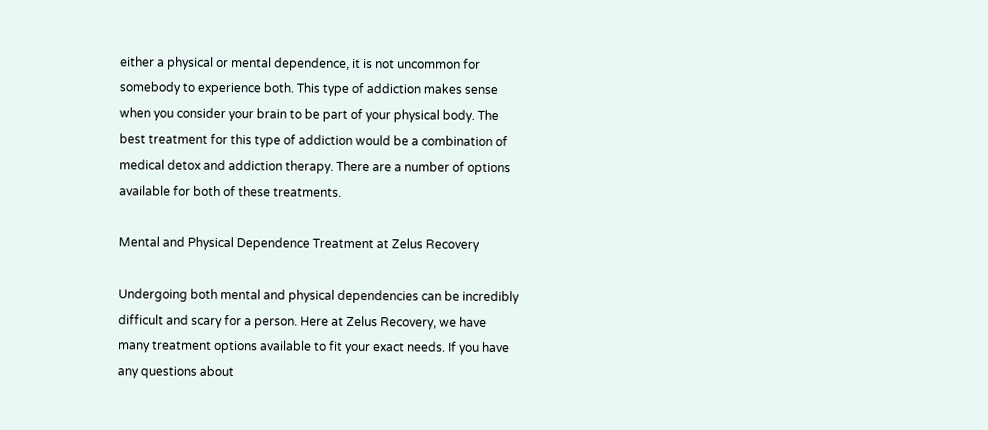either a physical or mental dependence, it is not uncommon for somebody to experience both. This type of addiction makes sense when you consider your brain to be part of your physical body. The best treatment for this type of addiction would be a combination of medical detox and addiction therapy. There are a number of options available for both of these treatments.

Mental and Physical Dependence Treatment at Zelus Recovery

Undergoing both mental and physical dependencies can be incredibly difficult and scary for a person. Here at Zelus Recovery, we have many treatment options available to fit your exact needs. If you have any questions about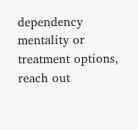dependency mentality or treatment options, reach out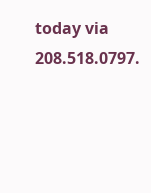today via 208.518.0797.